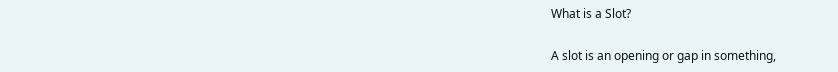What is a Slot?

A slot is an opening or gap in something,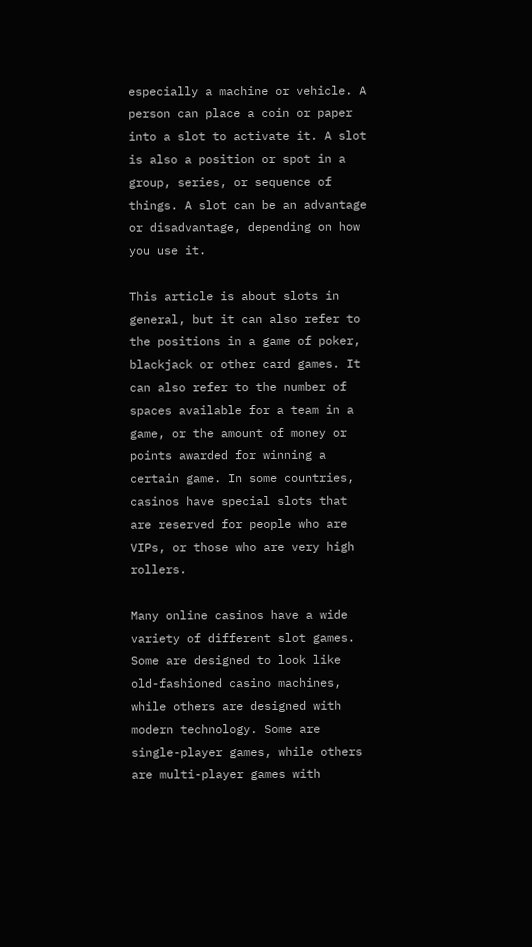especially a machine or vehicle. A person can place a coin or paper into a slot to activate it. A slot is also a position or spot in a group, series, or sequence of things. A slot can be an advantage or disadvantage, depending on how you use it.

This article is about slots in general, but it can also refer to the positions in a game of poker, blackjack or other card games. It can also refer to the number of spaces available for a team in a game, or the amount of money or points awarded for winning a certain game. In some countries, casinos have special slots that are reserved for people who are VIPs, or those who are very high rollers.

Many online casinos have a wide variety of different slot games. Some are designed to look like old-fashioned casino machines, while others are designed with modern technology. Some are single-player games, while others are multi-player games with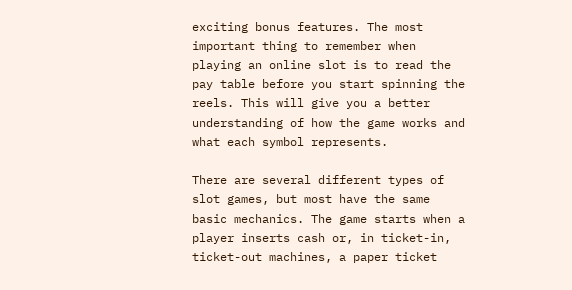exciting bonus features. The most important thing to remember when playing an online slot is to read the pay table before you start spinning the reels. This will give you a better understanding of how the game works and what each symbol represents.

There are several different types of slot games, but most have the same basic mechanics. The game starts when a player inserts cash or, in ticket-in, ticket-out machines, a paper ticket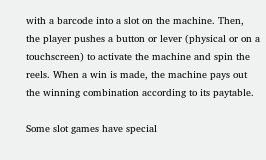with a barcode into a slot on the machine. Then, the player pushes a button or lever (physical or on a touchscreen) to activate the machine and spin the reels. When a win is made, the machine pays out the winning combination according to its paytable.

Some slot games have special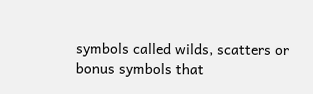symbols called wilds, scatters or bonus symbols that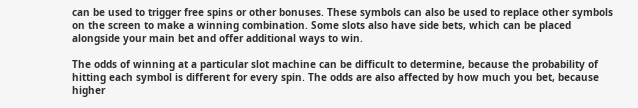can be used to trigger free spins or other bonuses. These symbols can also be used to replace other symbols on the screen to make a winning combination. Some slots also have side bets, which can be placed alongside your main bet and offer additional ways to win.

The odds of winning at a particular slot machine can be difficult to determine, because the probability of hitting each symbol is different for every spin. The odds are also affected by how much you bet, because higher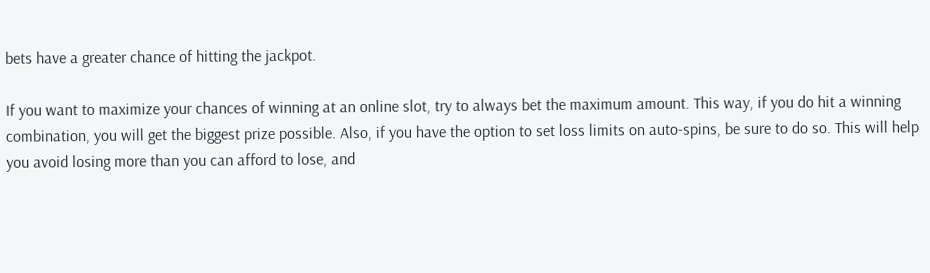bets have a greater chance of hitting the jackpot.

If you want to maximize your chances of winning at an online slot, try to always bet the maximum amount. This way, if you do hit a winning combination, you will get the biggest prize possible. Also, if you have the option to set loss limits on auto-spins, be sure to do so. This will help you avoid losing more than you can afford to lose, and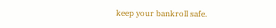keep your bankroll safe.